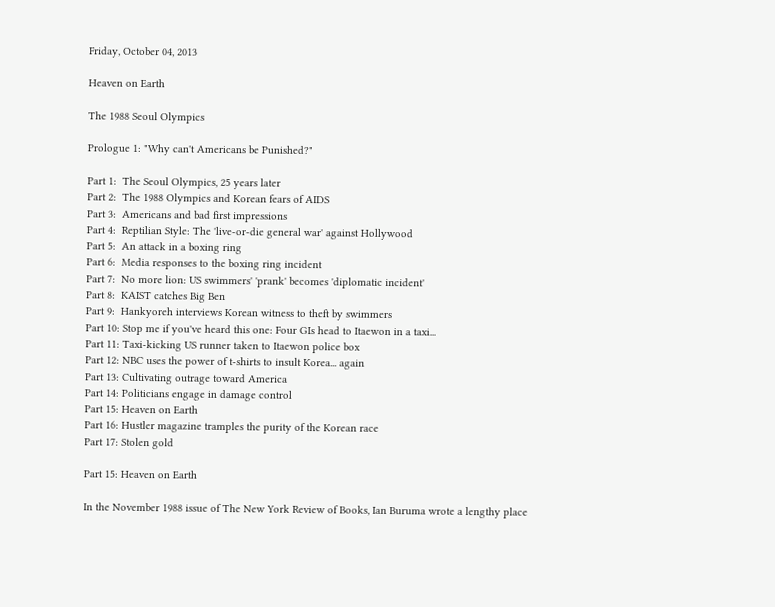Friday, October 04, 2013

Heaven on Earth

The 1988 Seoul Olympics

Prologue 1: "Why can't Americans be Punished?"

Part 1:  The Seoul Olympics, 25 years later
Part 2:  The 1988 Olympics and Korean fears of AIDS
Part 3:  Americans and bad first impressions
Part 4:  Reptilian Style: The 'live-or-die general war' against Hollywood
Part 5:  An attack in a boxing ring
Part 6:  Media responses to the boxing ring incident
Part 7:  No more lion: US swimmers' 'prank' becomes 'diplomatic incident'
Part 8:  KAIST catches Big Ben
Part 9:  Hankyoreh interviews Korean witness to theft by swimmers
Part 10: Stop me if you've heard this one: Four GIs head to Itaewon in a taxi...
Part 11: Taxi-kicking US runner taken to Itaewon police box
Part 12: NBC uses the power of t-shirts to insult Korea... again
Part 13: Cultivating outrage toward America
Part 14: Politicians engage in damage control
Part 15: Heaven on Earth
Part 16: Hustler magazine tramples the purity of the Korean race
Part 17: Stolen gold

Part 15: Heaven on Earth

In the November 1988 issue of The New York Review of Books, Ian Buruma wrote a lengthy place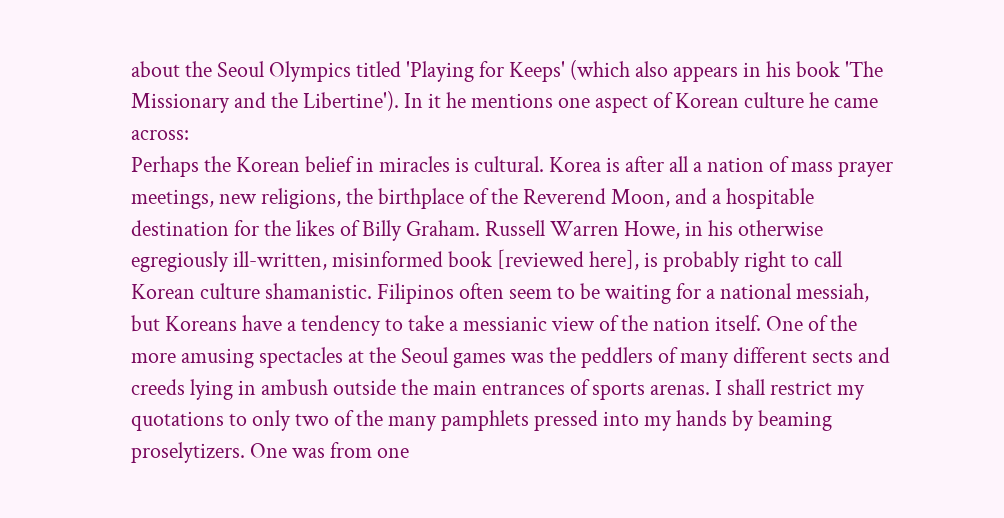about the Seoul Olympics titled 'Playing for Keeps' (which also appears in his book 'The Missionary and the Libertine'). In it he mentions one aspect of Korean culture he came across:
Perhaps the Korean belief in miracles is cultural. Korea is after all a nation of mass prayer meetings, new religions, the birthplace of the Reverend Moon, and a hospitable destination for the likes of Billy Graham. Russell Warren Howe, in his otherwise egregiously ill-written, misinformed book [reviewed here], is probably right to call Korean culture shamanistic. Filipinos often seem to be waiting for a national messiah, but Koreans have a tendency to take a messianic view of the nation itself. One of the more amusing spectacles at the Seoul games was the peddlers of many different sects and creeds lying in ambush outside the main entrances of sports arenas. I shall restrict my quotations to only two of the many pamphlets pressed into my hands by beaming proselytizers. One was from one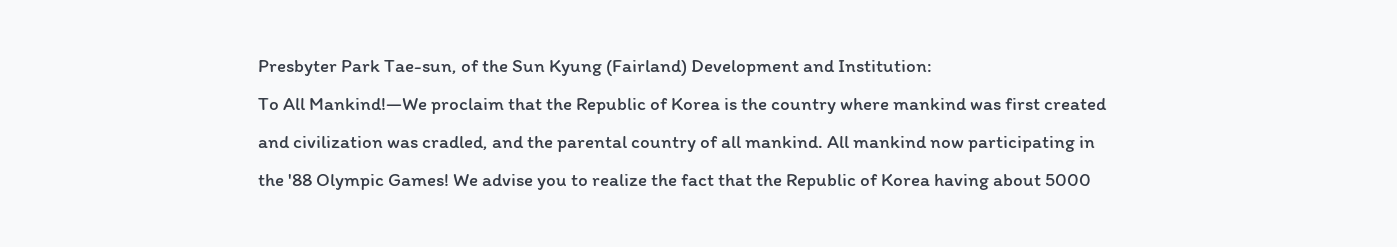Presbyter Park Tae-sun, of the Sun Kyung (Fairland) Development and Institution:
To All Mankind!—We proclaim that the Republic of Korea is the country where mankind was first created and civilization was cradled, and the parental country of all mankind. All mankind now participating in the '88 Olympic Games! We advise you to realize the fact that the Republic of Korea having about 5000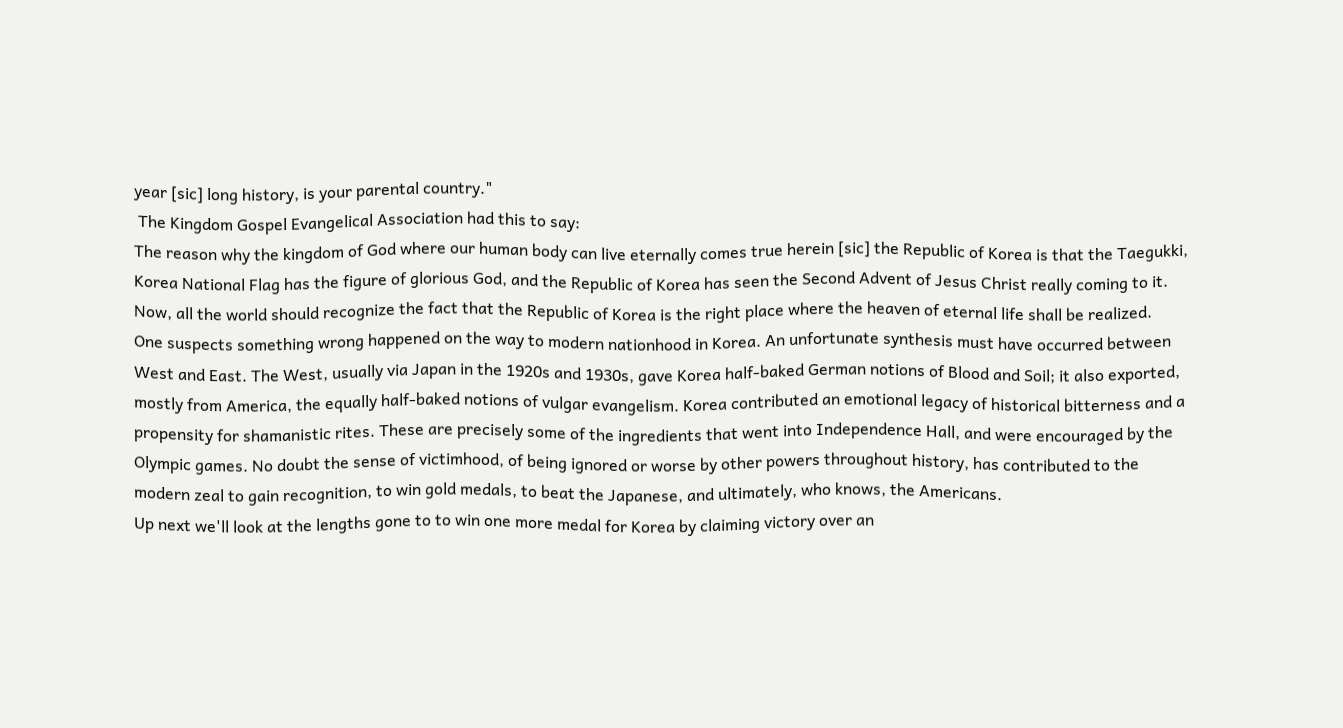year [sic] long history, is your parental country."
 The Kingdom Gospel Evangelical Association had this to say:
The reason why the kingdom of God where our human body can live eternally comes true herein [sic] the Republic of Korea is that the Taegukki, Korea National Flag has the figure of glorious God, and the Republic of Korea has seen the Second Advent of Jesus Christ really coming to it. Now, all the world should recognize the fact that the Republic of Korea is the right place where the heaven of eternal life shall be realized.
One suspects something wrong happened on the way to modern nationhood in Korea. An unfortunate synthesis must have occurred between West and East. The West, usually via Japan in the 1920s and 1930s, gave Korea half-baked German notions of Blood and Soil; it also exported, mostly from America, the equally half-baked notions of vulgar evangelism. Korea contributed an emotional legacy of historical bitterness and a propensity for shamanistic rites. These are precisely some of the ingredients that went into Independence Hall, and were encouraged by the Olympic games. No doubt the sense of victimhood, of being ignored or worse by other powers throughout history, has contributed to the modern zeal to gain recognition, to win gold medals, to beat the Japanese, and ultimately, who knows, the Americans.
Up next we'll look at the lengths gone to to win one more medal for Korea by claiming victory over an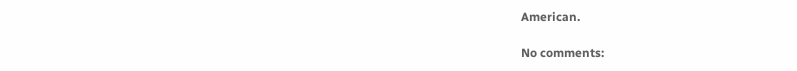American.

No comments: